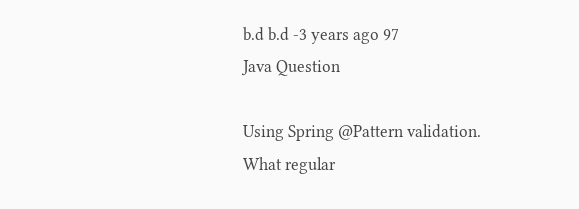b.d b.d -3 years ago 97
Java Question

Using Spring @Pattern validation. What regular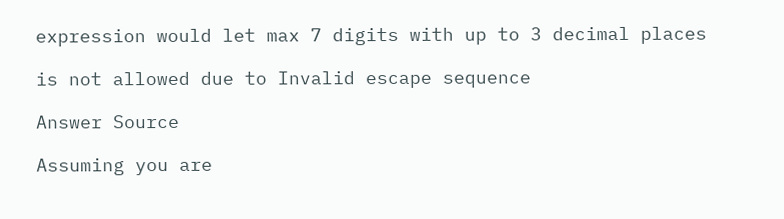expression would let max 7 digits with up to 3 decimal places

is not allowed due to Invalid escape sequence

Answer Source

Assuming you are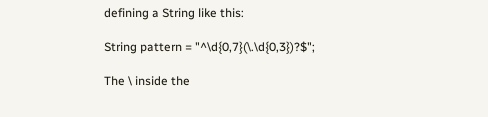defining a String like this:

String pattern = "^\d{0,7}(\.\d{0,3})?$";

The \ inside the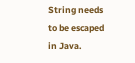String needs to be escaped in Java.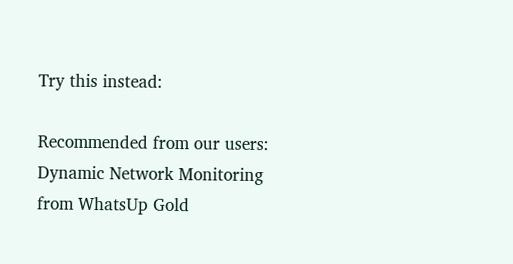Try this instead:

Recommended from our users: Dynamic Network Monitoring from WhatsUp Gold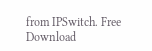from IPSwitch. Free Download